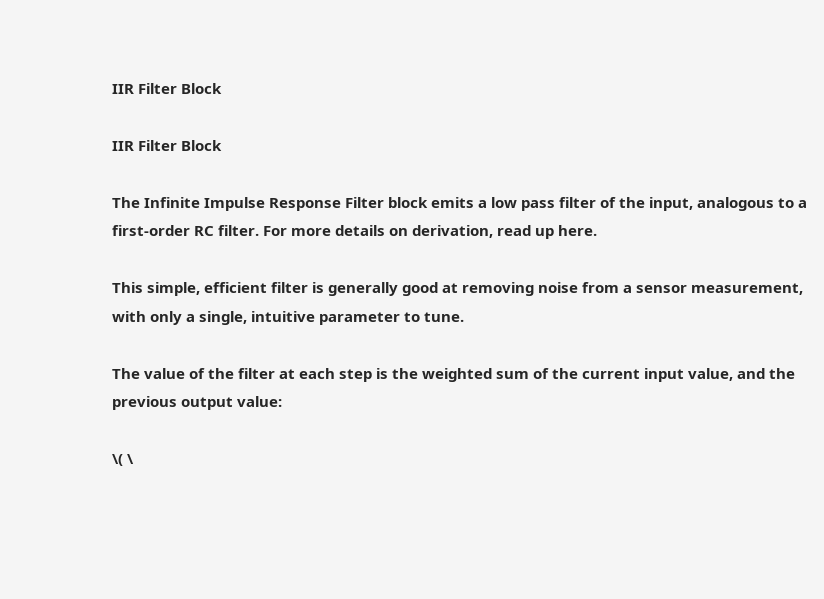IIR Filter Block

IIR Filter Block

The Infinite Impulse Response Filter block emits a low pass filter of the input, analogous to a first-order RC filter. For more details on derivation, read up here.

This simple, efficient filter is generally good at removing noise from a sensor measurement, with only a single, intuitive parameter to tune.

The value of the filter at each step is the weighted sum of the current input value, and the previous output value:

\( \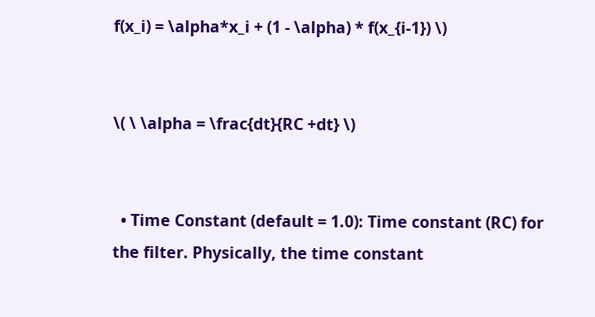f(x_i) = \alpha*x_i + (1 - \alpha) * f(x_{i-1}) \)


\( \ \alpha = \frac{dt}{RC +dt} \)


  • Time Constant (default = 1.0): Time constant (RC) for the filter. Physically, the time constant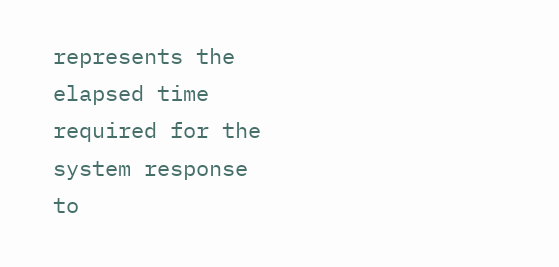represents the elapsed time required for the system response to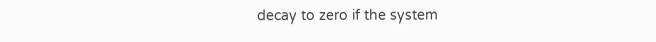decay to zero if the system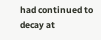had continued to decay at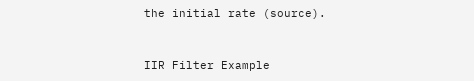the initial rate (source).


IIR Filter Example